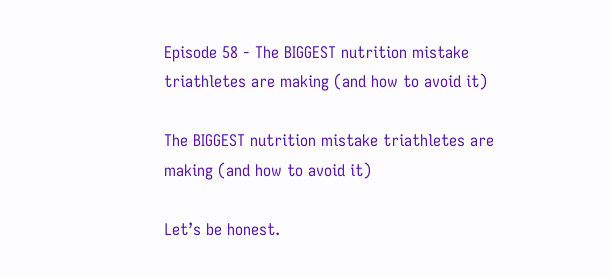Episode 58 - The BIGGEST nutrition mistake triathletes are making (and how to avoid it)

The BIGGEST nutrition mistake triathletes are making (and how to avoid it)

Let’s be honest.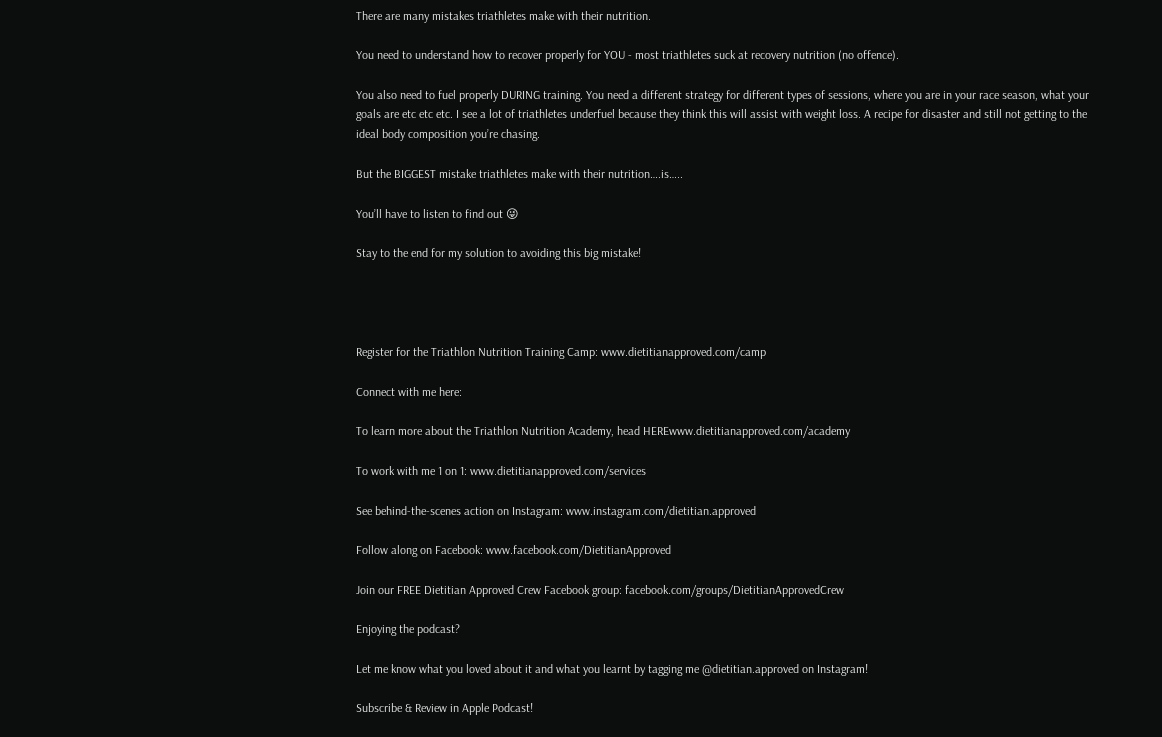There are many mistakes triathletes make with their nutrition.

You need to understand how to recover properly for YOU - most triathletes suck at recovery nutrition (no offence).

You also need to fuel properly DURING training. You need a different strategy for different types of sessions, where you are in your race season, what your goals are etc etc etc. I see a lot of triathletes underfuel because they think this will assist with weight loss. A recipe for disaster and still not getting to the ideal body composition you’re chasing.

But the BIGGEST mistake triathletes make with their nutrition….is…..

You’ll have to listen to find out 😜

Stay to the end for my solution to avoiding this big mistake!




Register for the Triathlon Nutrition Training Camp: www.dietitianapproved.com/camp

Connect with me here:

To learn more about the Triathlon Nutrition Academy, head HEREwww.dietitianapproved.com/academy

To work with me 1 on 1: www.dietitianapproved.com/services

See behind-the-scenes action on Instagram: www.instagram.com/dietitian.approved

Follow along on Facebook: www.facebook.com/DietitianApproved

Join our FREE Dietitian Approved Crew Facebook group: facebook.com/groups/DietitianApprovedCrew

Enjoying the podcast?

Let me know what you loved about it and what you learnt by tagging me @dietitian.approved on Instagram!

Subscribe & Review in Apple Podcast!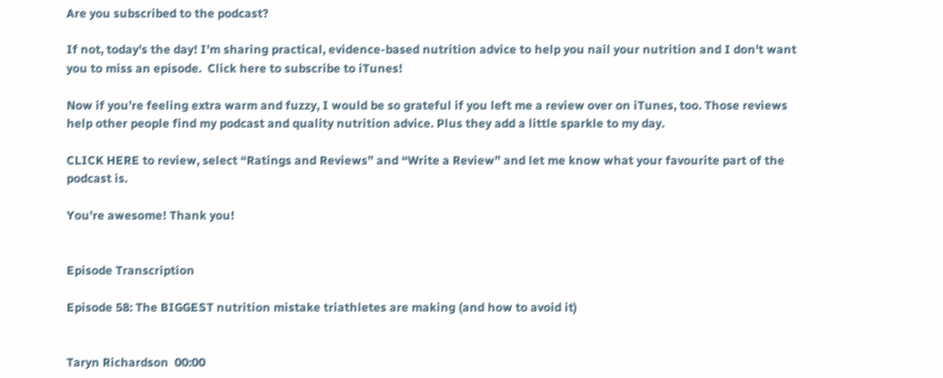Are you subscribed to the podcast?

If not, today's the day! I'm sharing practical, evidence-based nutrition advice to help you nail your nutrition and I don't want you to miss an episode.  Click here to subscribe to iTunes!

Now if you’re feeling extra warm and fuzzy, I would be so grateful if you left me a review over on iTunes, too. Those reviews help other people find my podcast and quality nutrition advice. Plus they add a little sparkle to my day.

CLICK HERE to review, select “Ratings and Reviews” and “Write a Review” and let me know what your favourite part of the podcast is.

You're awesome! Thank you!


Episode Transcription

Episode 58: The BIGGEST nutrition mistake triathletes are making (and how to avoid it)


Taryn Richardson  00:00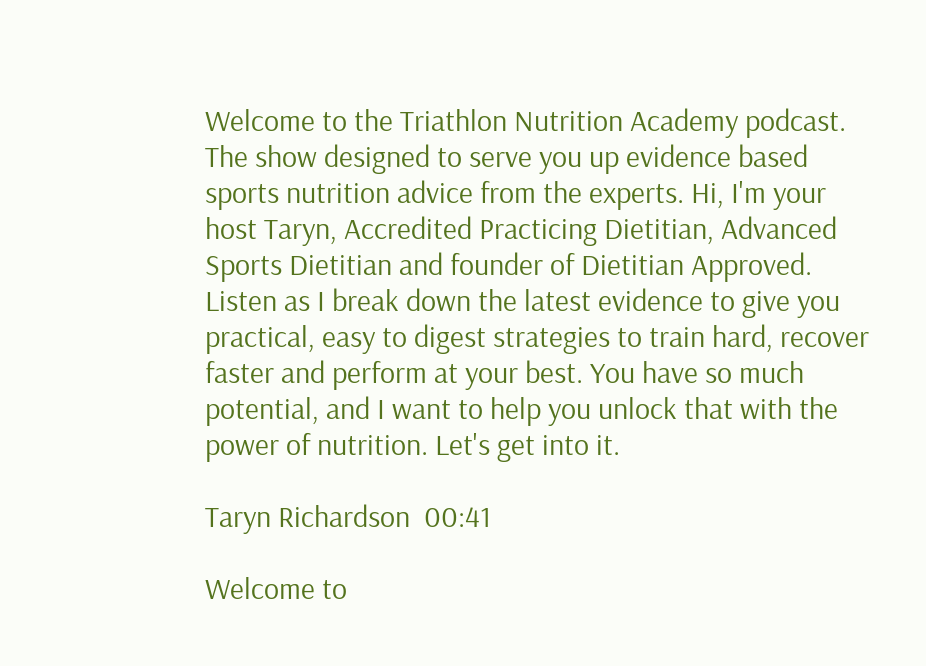Welcome to the Triathlon Nutrition Academy podcast. The show designed to serve you up evidence based sports nutrition advice from the experts. Hi, I'm your host Taryn, Accredited Practicing Dietitian, Advanced Sports Dietitian and founder of Dietitian Approved. Listen as I break down the latest evidence to give you practical, easy to digest strategies to train hard, recover faster and perform at your best. You have so much potential, and I want to help you unlock that with the power of nutrition. Let's get into it.

Taryn Richardson  00:41

Welcome to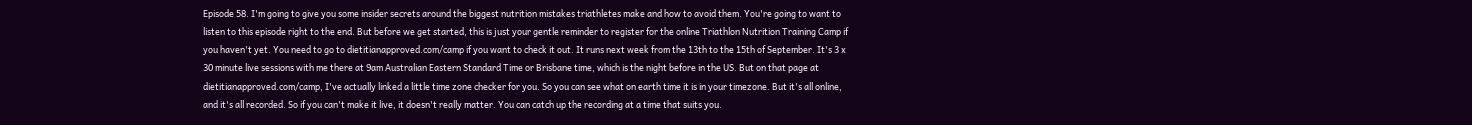Episode 58. I'm going to give you some insider secrets around the biggest nutrition mistakes triathletes make and how to avoid them. You're going to want to listen to this episode right to the end. But before we get started, this is just your gentle reminder to register for the online Triathlon Nutrition Training Camp if you haven't yet. You need to go to dietitianapproved.com/camp if you want to check it out. It runs next week from the 13th to the 15th of September. It's 3 x 30 minute live sessions with me there at 9am Australian Eastern Standard Time or Brisbane time, which is the night before in the US. But on that page at dietitianapproved.com/camp, I've actually linked a little time zone checker for you. So you can see what on earth time it is in your timezone. But it's all online, and it's all recorded. So if you can't make it live, it doesn't really matter. You can catch up the recording at a time that suits you.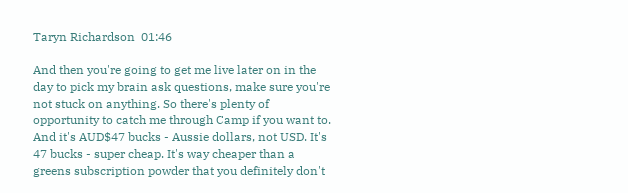Taryn Richardson  01:46

And then you're going to get me live later on in the day to pick my brain ask questions, make sure you're not stuck on anything. So there's plenty of opportunity to catch me through Camp if you want to. And it's AUD$47 bucks - Aussie dollars, not USD. It's 47 bucks - super cheap. It's way cheaper than a greens subscription powder that you definitely don't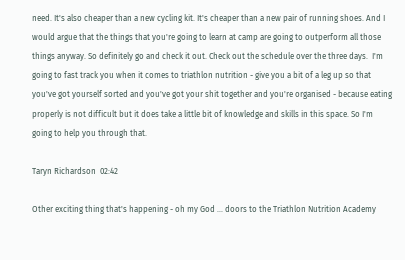need. It's also cheaper than a new cycling kit. It's cheaper than a new pair of running shoes. And I would argue that the things that you're going to learn at camp are going to outperform all those things anyway. So definitely go and check it out. Check out the schedule over the three days.  I'm going to fast track you when it comes to triathlon nutrition - give you a bit of a leg up so that you've got yourself sorted and you've got your shit together and you're organised - because eating properly is not difficult but it does take a little bit of knowledge and skills in this space. So I'm going to help you through that.

Taryn Richardson  02:42

Other exciting thing that's happening - oh my God ... doors to the Triathlon Nutrition Academy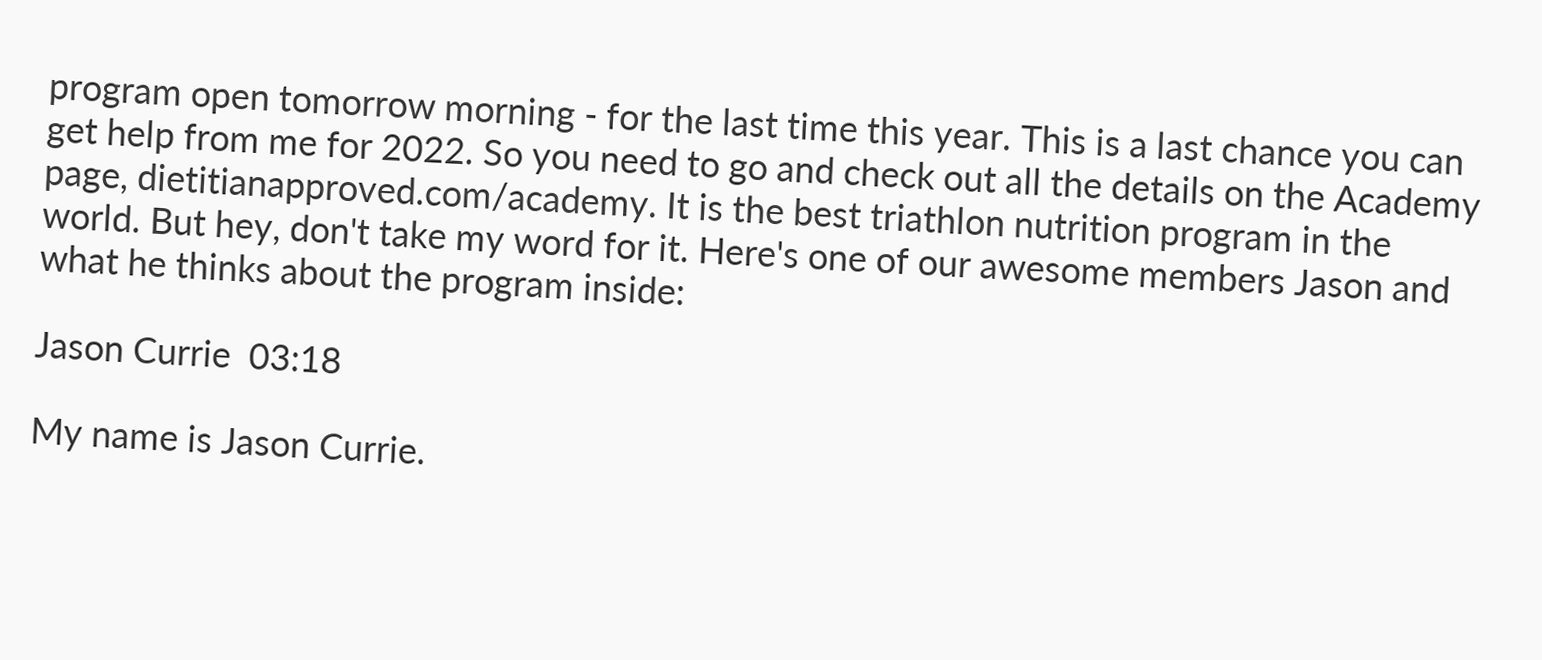program open tomorrow morning - for the last time this year. This is a last chance you can get help from me for 2022. So you need to go and check out all the details on the Academy page, dietitianapproved.com/academy. It is the best triathlon nutrition program in the world. But hey, don't take my word for it. Here's one of our awesome members Jason and what he thinks about the program inside:

Jason Currie  03:18

My name is Jason Currie.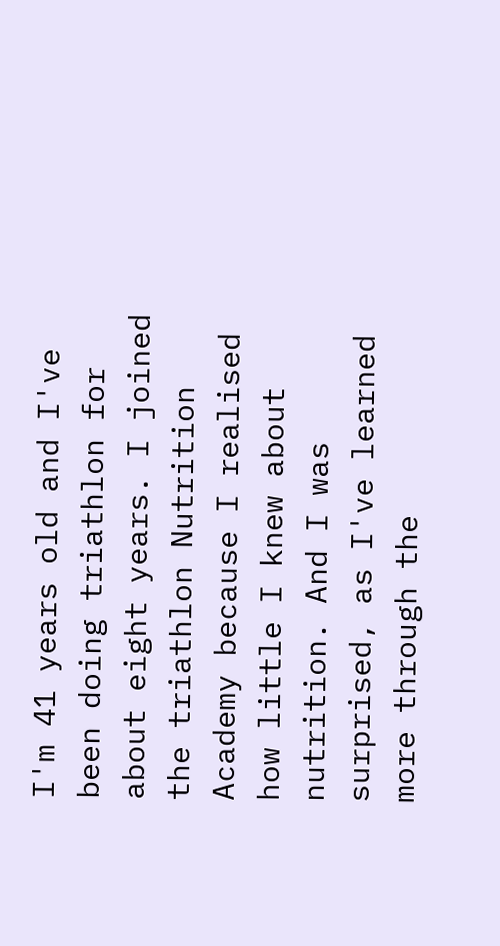I'm 41 years old and I've been doing triathlon for about eight years. I joined the triathlon Nutrition Academy because I realised how little I knew about nutrition. And I was surprised, as I've learned more through the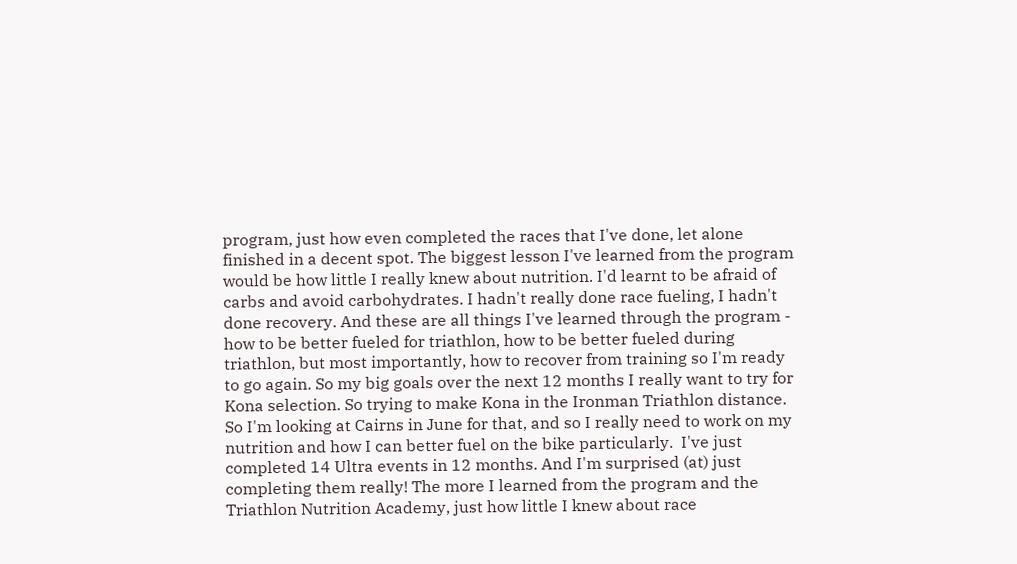program, just how even completed the races that I've done, let alone finished in a decent spot. The biggest lesson I've learned from the program would be how little I really knew about nutrition. I'd learnt to be afraid of carbs and avoid carbohydrates. I hadn't really done race fueling, I hadn't done recovery. And these are all things I've learned through the program - how to be better fueled for triathlon, how to be better fueled during triathlon, but most importantly, how to recover from training so I'm ready to go again. So my big goals over the next 12 months I really want to try for Kona selection. So trying to make Kona in the Ironman Triathlon distance. So I'm looking at Cairns in June for that, and so I really need to work on my nutrition and how I can better fuel on the bike particularly.  I've just completed 14 Ultra events in 12 months. And I'm surprised (at) just completing them really! The more I learned from the program and the Triathlon Nutrition Academy, just how little I knew about race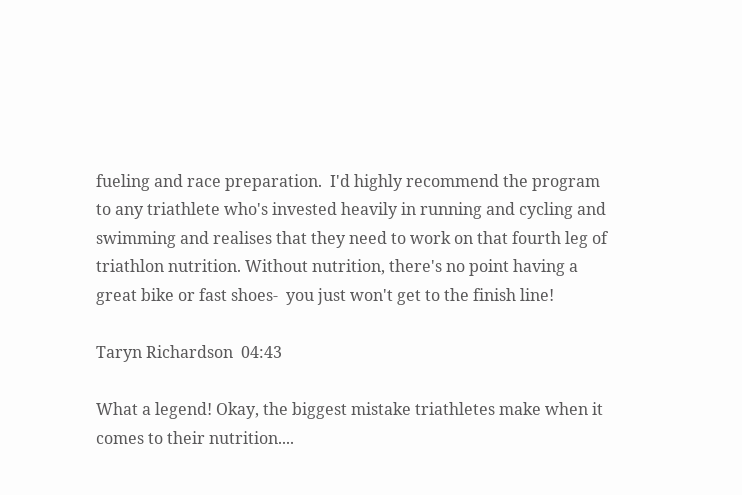fueling and race preparation.  I'd highly recommend the program to any triathlete who's invested heavily in running and cycling and swimming and realises that they need to work on that fourth leg of triathlon nutrition. Without nutrition, there's no point having a great bike or fast shoes-  you just won't get to the finish line!

Taryn Richardson  04:43

What a legend! Okay, the biggest mistake triathletes make when it comes to their nutrition....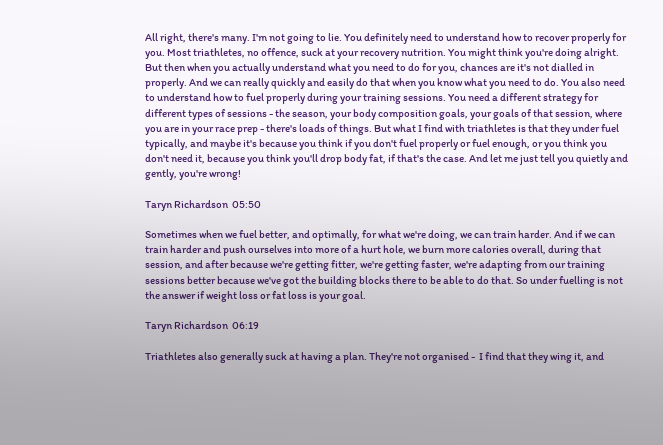All right, there's many. I'm not going to lie. You definitely need to understand how to recover properly for you. Most triathletes, no offence, suck at your recovery nutrition. You might think you're doing alright. But then when you actually understand what you need to do for you, chances are it's not dialled in properly. And we can really quickly and easily do that when you know what you need to do. You also need to understand how to fuel properly during your training sessions. You need a different strategy for different types of sessions - the season, your body composition goals, your goals of that session, where you are in your race prep - there's loads of things. But what I find with triathletes is that they under fuel typically, and maybe it's because you think if you don't fuel properly or fuel enough, or you think you don't need it, because you think you'll drop body fat, if that's the case. And let me just tell you quietly and gently, you're wrong!

Taryn Richardson  05:50

Sometimes when we fuel better, and optimally, for what we're doing, we can train harder. And if we can train harder and push ourselves into more of a hurt hole, we burn more calories overall, during that session, and after because we're getting fitter, we're getting faster, we're adapting from our training sessions better because we've got the building blocks there to be able to do that. So under fuelling is not the answer if weight loss or fat loss is your goal.

Taryn Richardson  06:19

Triathletes also generally suck at having a plan. They're not organised -  I find that they wing it, and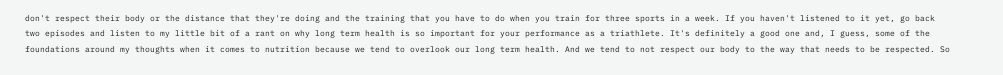don't respect their body or the distance that they're doing and the training that you have to do when you train for three sports in a week. If you haven't listened to it yet, go back two episodes and listen to my little bit of a rant on why long term health is so important for your performance as a triathlete. It's definitely a good one and, I guess, some of the foundations around my thoughts when it comes to nutrition because we tend to overlook our long term health. And we tend to not respect our body to the way that needs to be respected. So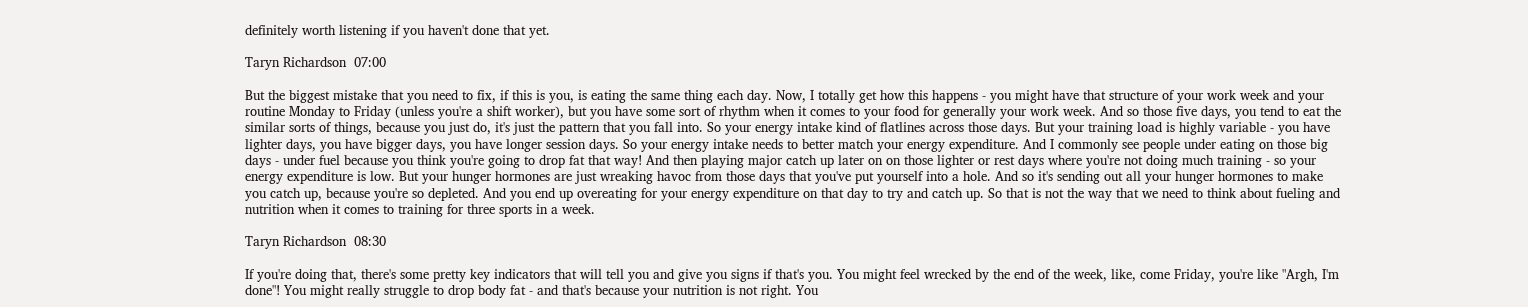definitely worth listening if you haven't done that yet.

Taryn Richardson  07:00

But the biggest mistake that you need to fix, if this is you, is eating the same thing each day. Now, I totally get how this happens - you might have that structure of your work week and your routine Monday to Friday (unless you're a shift worker), but you have some sort of rhythm when it comes to your food for generally your work week. And so those five days, you tend to eat the similar sorts of things, because you just do, it's just the pattern that you fall into. So your energy intake kind of flatlines across those days. But your training load is highly variable - you have lighter days, you have bigger days, you have longer session days. So your energy intake needs to better match your energy expenditure. And I commonly see people under eating on those big days - under fuel because you think you're going to drop fat that way! And then playing major catch up later on on those lighter or rest days where you're not doing much training - so your energy expenditure is low. But your hunger hormones are just wreaking havoc from those days that you've put yourself into a hole. And so it's sending out all your hunger hormones to make you catch up, because you're so depleted. And you end up overeating for your energy expenditure on that day to try and catch up. So that is not the way that we need to think about fueling and nutrition when it comes to training for three sports in a week.

Taryn Richardson  08:30

If you're doing that, there's some pretty key indicators that will tell you and give you signs if that's you. You might feel wrecked by the end of the week, like, come Friday, you're like "Argh, I'm done"! You might really struggle to drop body fat - and that's because your nutrition is not right. You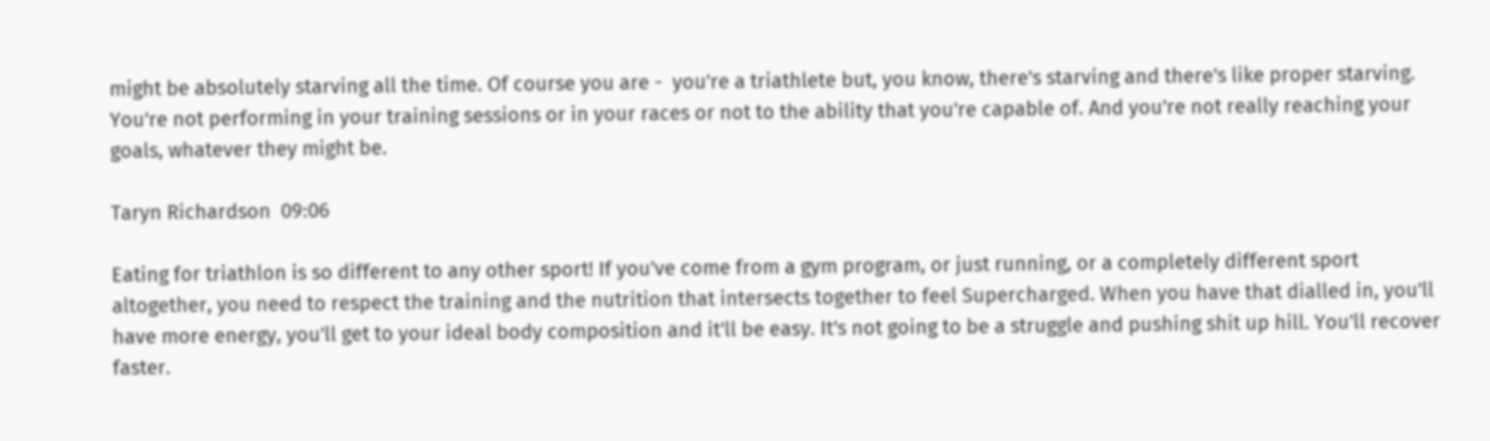might be absolutely starving all the time. Of course you are -  you're a triathlete but, you know, there's starving and there's like proper starving. You're not performing in your training sessions or in your races or not to the ability that you're capable of. And you're not really reaching your goals, whatever they might be.

Taryn Richardson  09:06

Eating for triathlon is so different to any other sport! If you've come from a gym program, or just running, or a completely different sport altogether, you need to respect the training and the nutrition that intersects together to feel Supercharged. When you have that dialled in, you'll have more energy, you'll get to your ideal body composition and it'll be easy. It's not going to be a struggle and pushing shit up hill. You'll recover faster.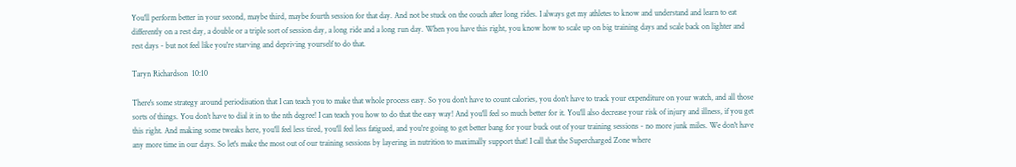You'll perform better in your second, maybe third, maybe fourth session for that day. And not be stuck on the couch after long rides. I always get my athletes to know and understand and learn to eat differently on a rest day, a double or a triple sort of session day, a long ride and a long run day. When you have this right, you know how to scale up on big training days and scale back on lighter and rest days - but not feel like you're starving and depriving yourself to do that.

Taryn Richardson  10:10

There's some strategy around periodisation that I can teach you to make that whole process easy. So you don't have to count calories, you don't have to track your expenditure on your watch, and all those sorts of things. You don't have to dial it in to the nth degree! I can teach you how to do that the easy way! And you'll feel so much better for it. You'll also decrease your risk of injury and illness, if you get this right. And making some tweaks here, you'll feel less tired, you'll feel less fatigued, and you're going to get better bang for your buck out of your training sessions - no more junk miles. We don't have any more time in our days. So let's make the most out of our training sessions by layering in nutrition to maximally support that! I call that the Supercharged Zone where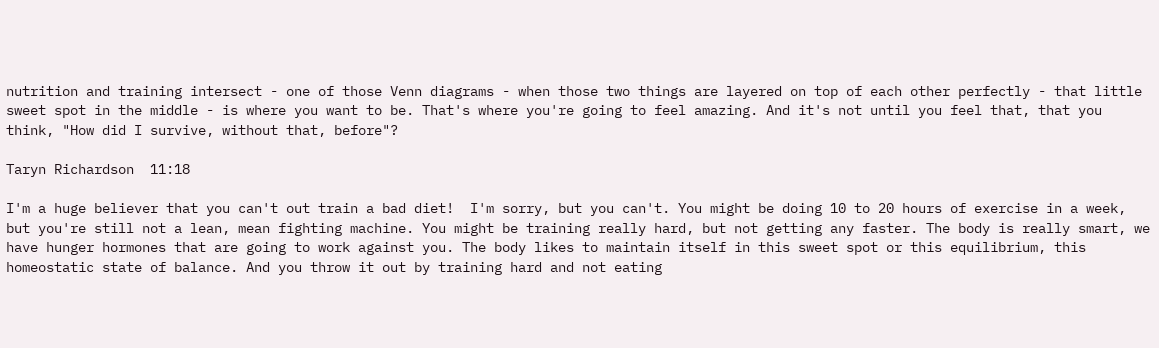nutrition and training intersect - one of those Venn diagrams - when those two things are layered on top of each other perfectly - that little sweet spot in the middle - is where you want to be. That's where you're going to feel amazing. And it's not until you feel that, that you think, "How did I survive, without that, before"?

Taryn Richardson  11:18

I'm a huge believer that you can't out train a bad diet!  I'm sorry, but you can't. You might be doing 10 to 20 hours of exercise in a week, but you're still not a lean, mean fighting machine. You might be training really hard, but not getting any faster. The body is really smart, we have hunger hormones that are going to work against you. The body likes to maintain itself in this sweet spot or this equilibrium, this homeostatic state of balance. And you throw it out by training hard and not eating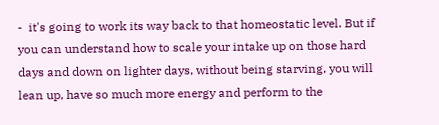-  it's going to work its way back to that homeostatic level. But if you can understand how to scale your intake up on those hard days and down on lighter days, without being starving, you will lean up, have so much more energy and perform to the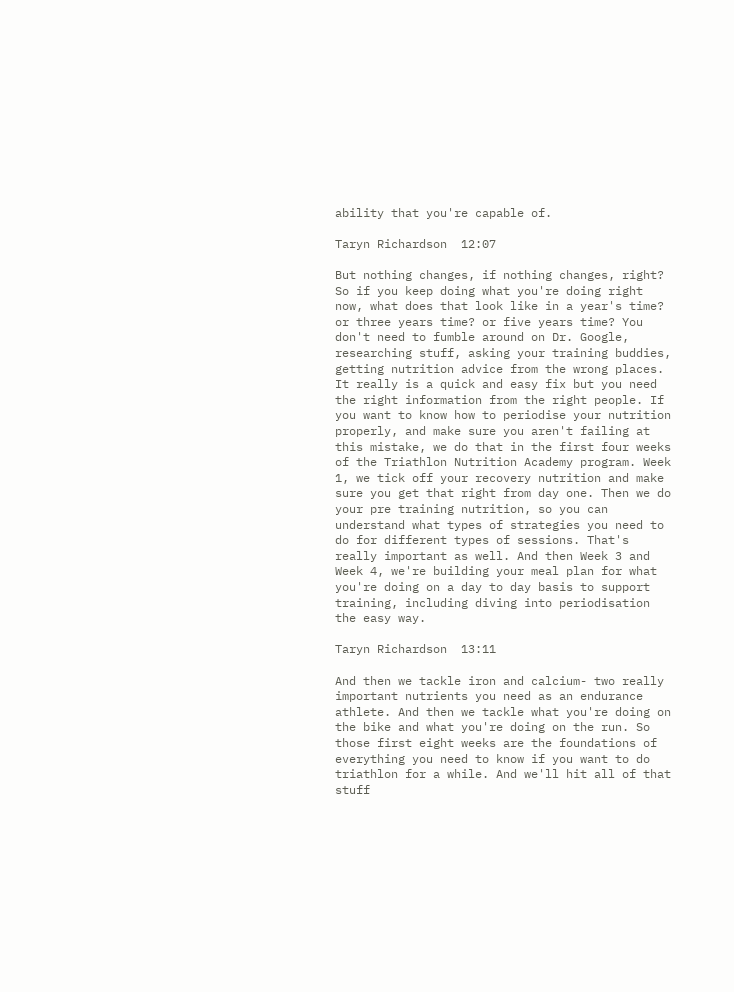ability that you're capable of.

Taryn Richardson  12:07

But nothing changes, if nothing changes, right? So if you keep doing what you're doing right now, what does that look like in a year's time? or three years time? or five years time? You don't need to fumble around on Dr. Google, researching stuff, asking your training buddies, getting nutrition advice from the wrong places. It really is a quick and easy fix but you need the right information from the right people. If you want to know how to periodise your nutrition properly, and make sure you aren't failing at this mistake, we do that in the first four weeks of the Triathlon Nutrition Academy program. Week 1, we tick off your recovery nutrition and make sure you get that right from day one. Then we do your pre training nutrition, so you can understand what types of strategies you need to do for different types of sessions. That's really important as well. And then Week 3 and Week 4, we're building your meal plan for what you're doing on a day to day basis to support training, including diving into periodisation the easy way.

Taryn Richardson  13:11

And then we tackle iron and calcium- two really important nutrients you need as an endurance athlete. And then we tackle what you're doing on the bike and what you're doing on the run. So those first eight weeks are the foundations of everything you need to know if you want to do triathlon for a while. And we'll hit all of that stuff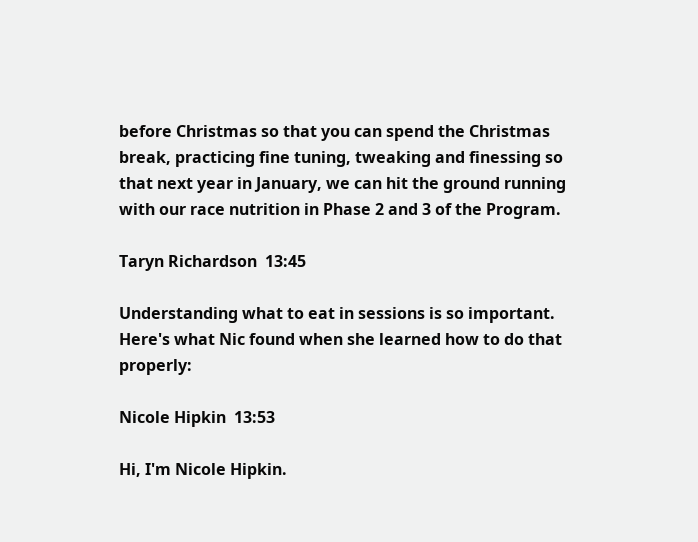before Christmas so that you can spend the Christmas break, practicing fine tuning, tweaking and finessing so that next year in January, we can hit the ground running with our race nutrition in Phase 2 and 3 of the Program.

Taryn Richardson  13:45

Understanding what to eat in sessions is so important. Here's what Nic found when she learned how to do that properly:

Nicole Hipkin  13:53

Hi, I'm Nicole Hipkin.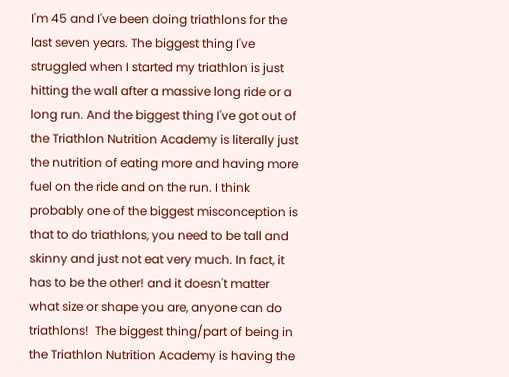I'm 45 and I've been doing triathlons for the last seven years. The biggest thing I've struggled when I started my triathlon is just hitting the wall after a massive long ride or a long run. And the biggest thing I've got out of the Triathlon Nutrition Academy is literally just the nutrition of eating more and having more fuel on the ride and on the run. I think probably one of the biggest misconception is that to do triathlons, you need to be tall and skinny and just not eat very much. In fact, it has to be the other! and it doesn't matter what size or shape you are, anyone can do triathlons!  The biggest thing/part of being in the Triathlon Nutrition Academy is having the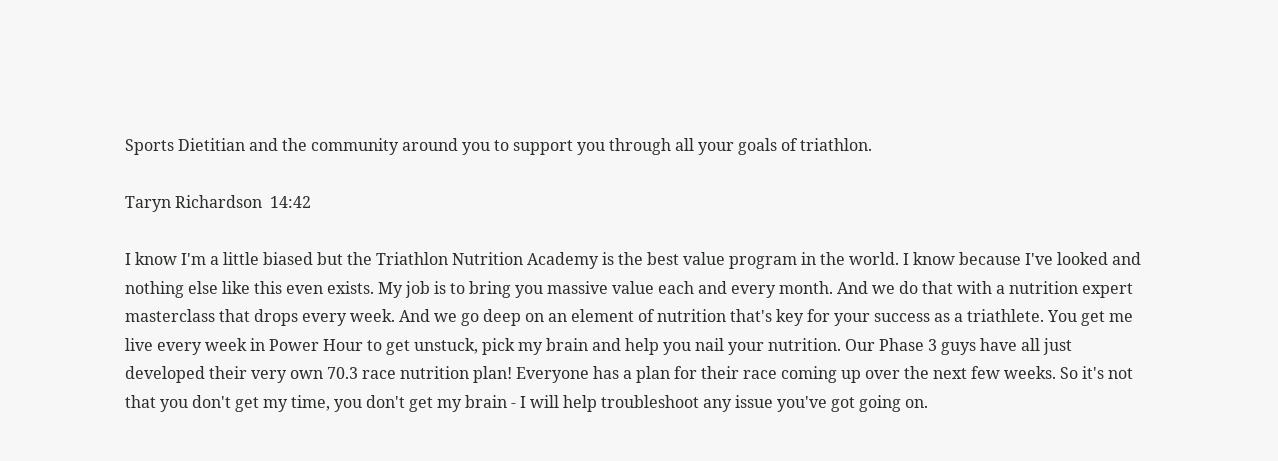Sports Dietitian and the community around you to support you through all your goals of triathlon.

Taryn Richardson  14:42

I know I'm a little biased but the Triathlon Nutrition Academy is the best value program in the world. I know because I've looked and nothing else like this even exists. My job is to bring you massive value each and every month. And we do that with a nutrition expert masterclass that drops every week. And we go deep on an element of nutrition that's key for your success as a triathlete. You get me live every week in Power Hour to get unstuck, pick my brain and help you nail your nutrition. Our Phase 3 guys have all just developed their very own 70.3 race nutrition plan! Everyone has a plan for their race coming up over the next few weeks. So it's not that you don't get my time, you don't get my brain - I will help troubleshoot any issue you've got going on.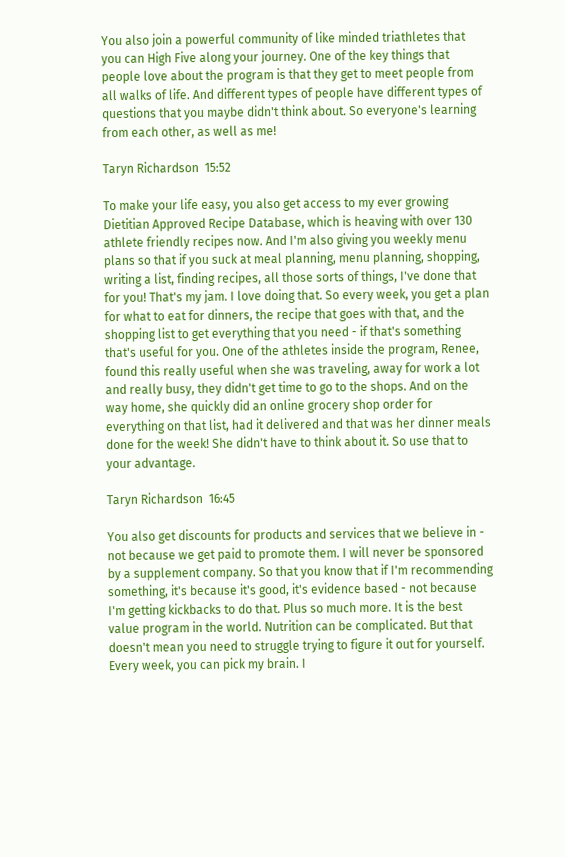You also join a powerful community of like minded triathletes that you can High Five along your journey. One of the key things that people love about the program is that they get to meet people from all walks of life. And different types of people have different types of questions that you maybe didn't think about. So everyone's learning from each other, as well as me!

Taryn Richardson  15:52

To make your life easy, you also get access to my ever growing Dietitian Approved Recipe Database, which is heaving with over 130 athlete friendly recipes now. And I'm also giving you weekly menu plans so that if you suck at meal planning, menu planning, shopping, writing a list, finding recipes, all those sorts of things, I've done that for you! That's my jam. I love doing that. So every week, you get a plan for what to eat for dinners, the recipe that goes with that, and the shopping list to get everything that you need - if that's something that's useful for you. One of the athletes inside the program, Renee, found this really useful when she was traveling, away for work a lot and really busy, they didn't get time to go to the shops. And on the way home, she quickly did an online grocery shop order for everything on that list, had it delivered and that was her dinner meals done for the week! She didn't have to think about it. So use that to your advantage.

Taryn Richardson  16:45

You also get discounts for products and services that we believe in - not because we get paid to promote them. I will never be sponsored by a supplement company. So that you know that if I'm recommending something, it's because it's good, it's evidence based - not because I'm getting kickbacks to do that. Plus so much more. It is the best value program in the world. Nutrition can be complicated. But that doesn't mean you need to struggle trying to figure it out for yourself. Every week, you can pick my brain. I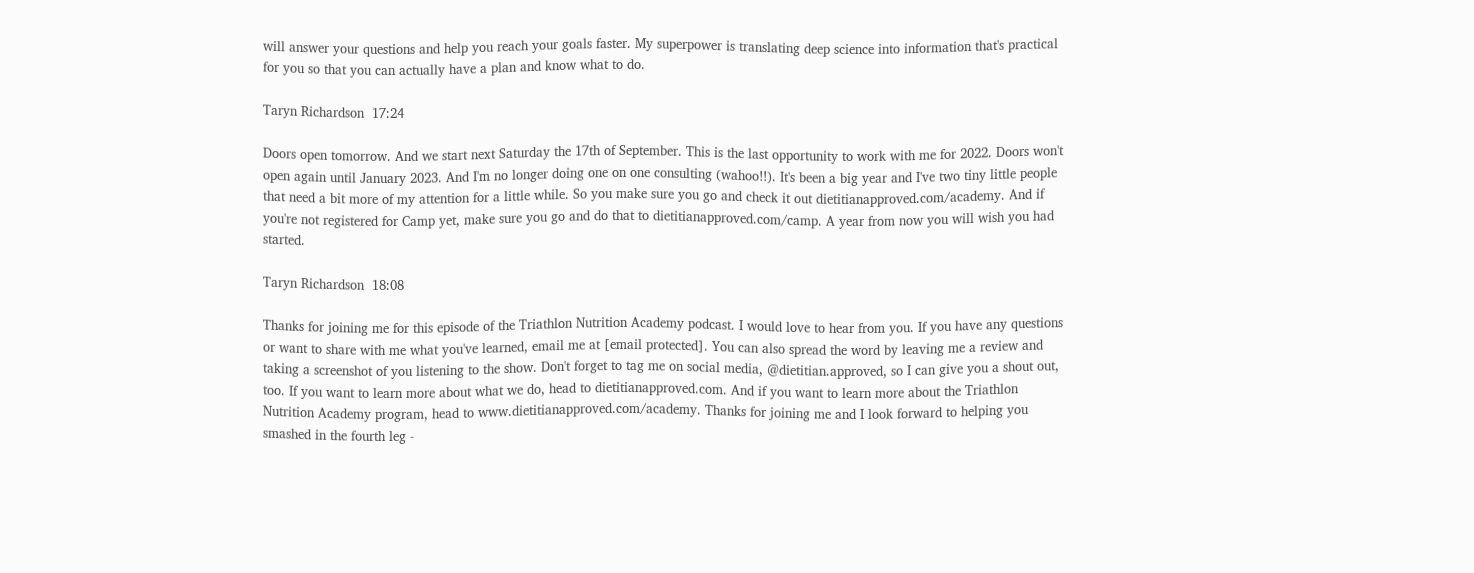will answer your questions and help you reach your goals faster. My superpower is translating deep science into information that's practical for you so that you can actually have a plan and know what to do.

Taryn Richardson  17:24

Doors open tomorrow. And we start next Saturday the 17th of September. This is the last opportunity to work with me for 2022. Doors won't open again until January 2023. And I'm no longer doing one on one consulting (wahoo!!). It's been a big year and I've two tiny little people that need a bit more of my attention for a little while. So you make sure you go and check it out dietitianapproved.com/academy. And if you're not registered for Camp yet, make sure you go and do that to dietitianapproved.com/camp. A year from now you will wish you had started.

Taryn Richardson  18:08

Thanks for joining me for this episode of the Triathlon Nutrition Academy podcast. I would love to hear from you. If you have any questions or want to share with me what you've learned, email me at [email protected]. You can also spread the word by leaving me a review and taking a screenshot of you listening to the show. Don't forget to tag me on social media, @dietitian.approved, so I can give you a shout out, too. If you want to learn more about what we do, head to dietitianapproved.com. And if you want to learn more about the Triathlon Nutrition Academy program, head to www.dietitianapproved.com/academy. Thanks for joining me and I look forward to helping you smashed in the fourth leg -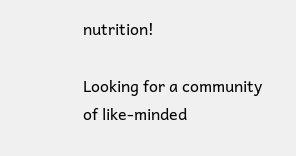nutrition!

Looking for a community of like-minded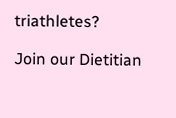triathletes?

Join our Dietitian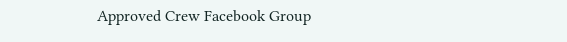Approved Crew Facebook Group